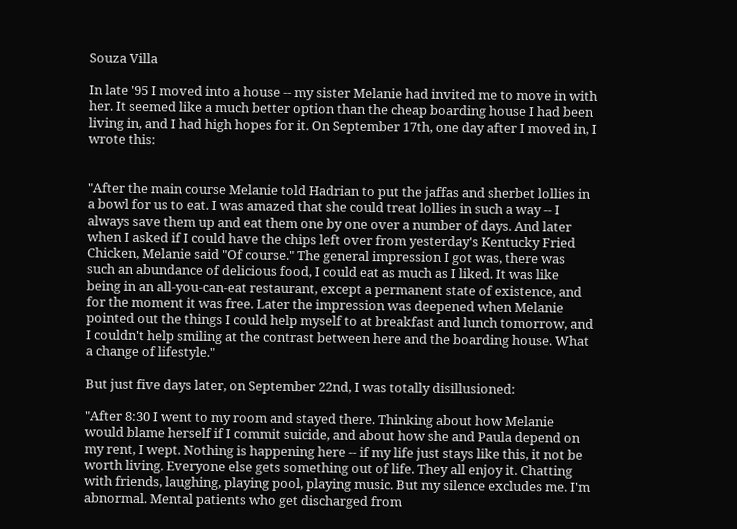Souza Villa

In late '95 I moved into a house -- my sister Melanie had invited me to move in with her. It seemed like a much better option than the cheap boarding house I had been living in, and I had high hopes for it. On September 17th, one day after I moved in, I wrote this:


"After the main course Melanie told Hadrian to put the jaffas and sherbet lollies in a bowl for us to eat. I was amazed that she could treat lollies in such a way -- I always save them up and eat them one by one over a number of days. And later when I asked if I could have the chips left over from yesterday's Kentucky Fried Chicken, Melanie said "Of course." The general impression I got was, there was such an abundance of delicious food, I could eat as much as I liked. It was like being in an all-you-can-eat restaurant, except a permanent state of existence, and for the moment it was free. Later the impression was deepened when Melanie pointed out the things I could help myself to at breakfast and lunch tomorrow, and I couldn't help smiling at the contrast between here and the boarding house. What a change of lifestyle."

But just five days later, on September 22nd, I was totally disillusioned:

"After 8:30 I went to my room and stayed there. Thinking about how Melanie would blame herself if I commit suicide, and about how she and Paula depend on my rent, I wept. Nothing is happening here -- if my life just stays like this, it not be worth living. Everyone else gets something out of life. They all enjoy it. Chatting with friends, laughing, playing pool, playing music. But my silence excludes me. I'm abnormal. Mental patients who get discharged from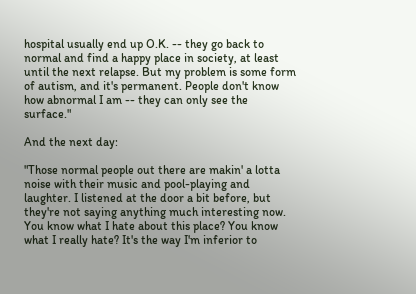hospital usually end up O.K. -- they go back to normal and find a happy place in society, at least until the next relapse. But my problem is some form of autism, and it's permanent. People don't know how abnormal I am -- they can only see the surface."

And the next day:

"Those normal people out there are makin' a lotta noise with their music and pool-playing and laughter. I listened at the door a bit before, but they're not saying anything much interesting now. You know what I hate about this place? You know what I really hate? It's the way I'm inferior to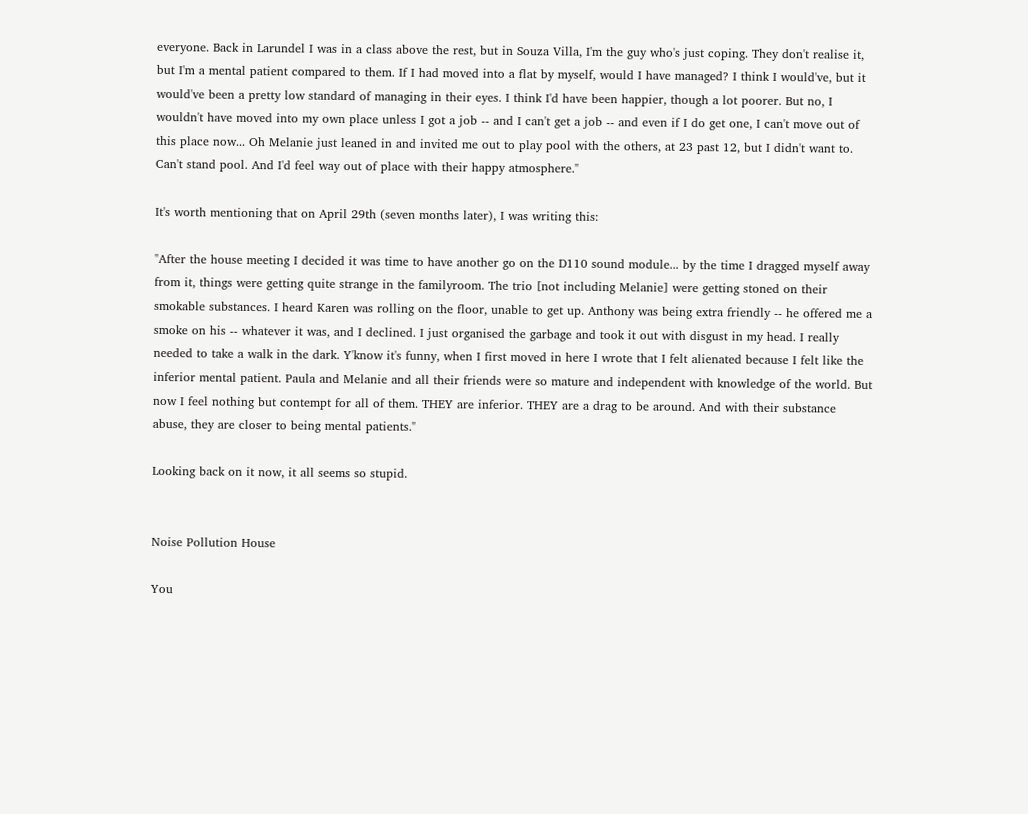everyone. Back in Larundel I was in a class above the rest, but in Souza Villa, I'm the guy who's just coping. They don't realise it, but I'm a mental patient compared to them. If I had moved into a flat by myself, would I have managed? I think I would've, but it would've been a pretty low standard of managing in their eyes. I think I'd have been happier, though a lot poorer. But no, I wouldn't have moved into my own place unless I got a job -- and I can't get a job -- and even if I do get one, I can't move out of this place now... Oh Melanie just leaned in and invited me out to play pool with the others, at 23 past 12, but I didn't want to. Can't stand pool. And I'd feel way out of place with their happy atmosphere."

It's worth mentioning that on April 29th (seven months later), I was writing this:

"After the house meeting I decided it was time to have another go on the D110 sound module... by the time I dragged myself away from it, things were getting quite strange in the familyroom. The trio [not including Melanie] were getting stoned on their smokable substances. I heard Karen was rolling on the floor, unable to get up. Anthony was being extra friendly -- he offered me a smoke on his -- whatever it was, and I declined. I just organised the garbage and took it out with disgust in my head. I really needed to take a walk in the dark. Y'know it's funny, when I first moved in here I wrote that I felt alienated because I felt like the inferior mental patient. Paula and Melanie and all their friends were so mature and independent with knowledge of the world. But now I feel nothing but contempt for all of them. THEY are inferior. THEY are a drag to be around. And with their substance abuse, they are closer to being mental patients."

Looking back on it now, it all seems so stupid.


Noise Pollution House

You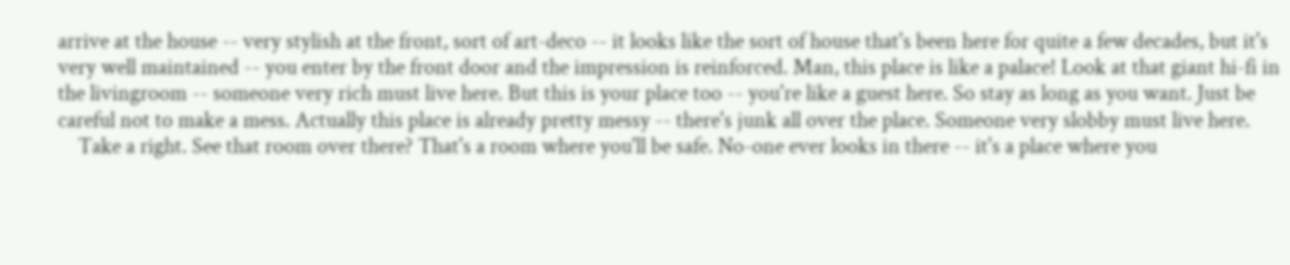arrive at the house -- very stylish at the front, sort of art-deco -- it looks like the sort of house that's been here for quite a few decades, but it's very well maintained -- you enter by the front door and the impression is reinforced. Man, this place is like a palace! Look at that giant hi-fi in the livingroom -- someone very rich must live here. But this is your place too -- you're like a guest here. So stay as long as you want. Just be careful not to make a mess. Actually this place is already pretty messy -- there's junk all over the place. Someone very slobby must live here.
    Take a right. See that room over there? That's a room where you'll be safe. No-one ever looks in there -- it's a place where you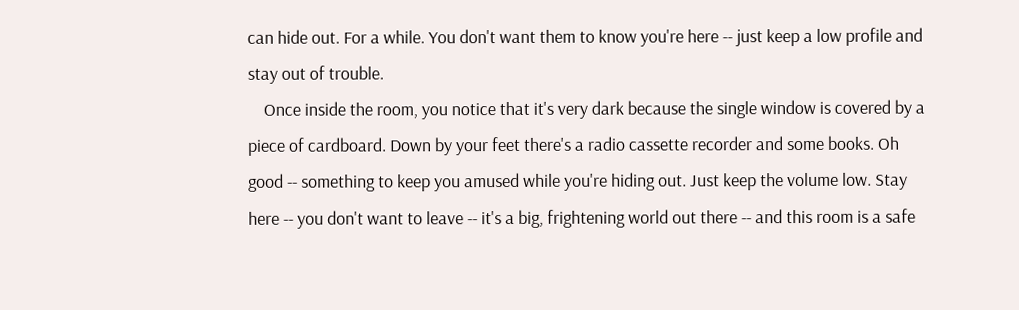can hide out. For a while. You don't want them to know you're here -- just keep a low profile and stay out of trouble.
    Once inside the room, you notice that it's very dark because the single window is covered by a piece of cardboard. Down by your feet there's a radio cassette recorder and some books. Oh good -- something to keep you amused while you're hiding out. Just keep the volume low. Stay here -- you don't want to leave -- it's a big, frightening world out there -- and this room is a safe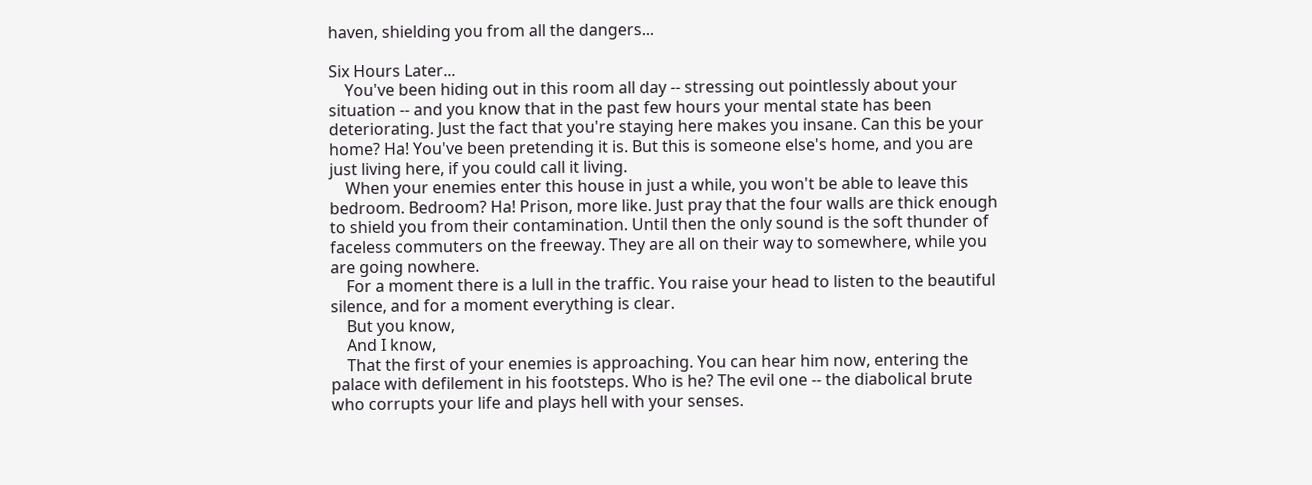haven, shielding you from all the dangers...

Six Hours Later...
    You've been hiding out in this room all day -- stressing out pointlessly about your situation -- and you know that in the past few hours your mental state has been deteriorating. Just the fact that you're staying here makes you insane. Can this be your home? Ha! You've been pretending it is. But this is someone else's home, and you are just living here, if you could call it living.
    When your enemies enter this house in just a while, you won't be able to leave this bedroom. Bedroom? Ha! Prison, more like. Just pray that the four walls are thick enough to shield you from their contamination. Until then the only sound is the soft thunder of faceless commuters on the freeway. They are all on their way to somewhere, while you are going nowhere.
    For a moment there is a lull in the traffic. You raise your head to listen to the beautiful silence, and for a moment everything is clear.
    But you know,
    And I know,
    That the first of your enemies is approaching. You can hear him now, entering the palace with defilement in his footsteps. Who is he? The evil one -- the diabolical brute who corrupts your life and plays hell with your senses.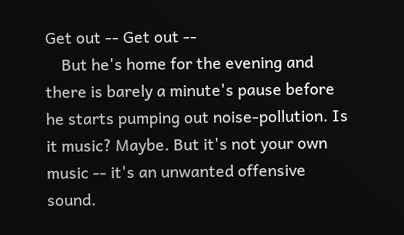Get out -- Get out --
    But he's home for the evening and there is barely a minute's pause before he starts pumping out noise-pollution. Is it music? Maybe. But it's not your own music -- it's an unwanted offensive sound.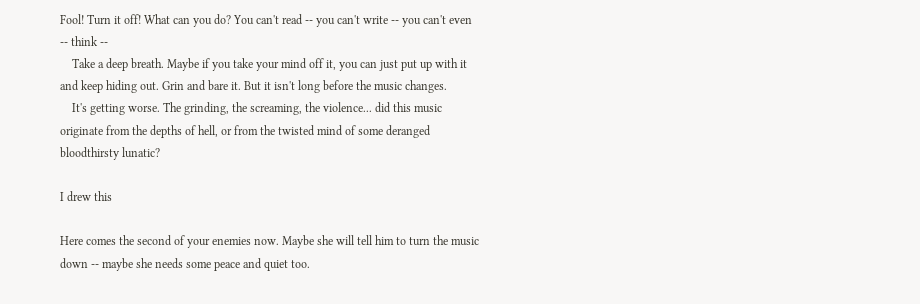Fool! Turn it off! What can you do? You can't read -- you can't write -- you can't even -- think --
    Take a deep breath. Maybe if you take your mind off it, you can just put up with it and keep hiding out. Grin and bare it. But it isn't long before the music changes.
    It's getting worse. The grinding, the screaming, the violence... did this music originate from the depths of hell, or from the twisted mind of some deranged bloodthirsty lunatic?

I drew this

Here comes the second of your enemies now. Maybe she will tell him to turn the music down -- maybe she needs some peace and quiet too.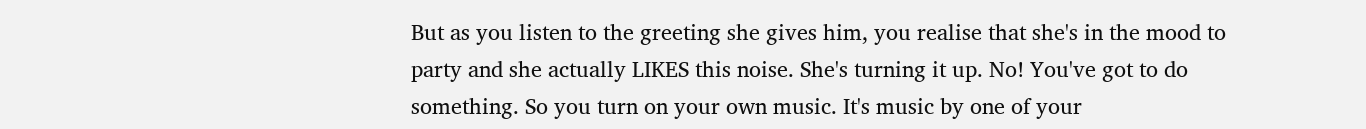But as you listen to the greeting she gives him, you realise that she's in the mood to party and she actually LIKES this noise. She's turning it up. No! You've got to do something. So you turn on your own music. It's music by one of your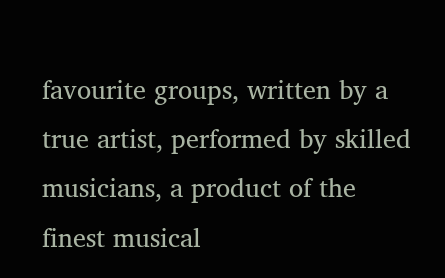favourite groups, written by a true artist, performed by skilled musicians, a product of the finest musical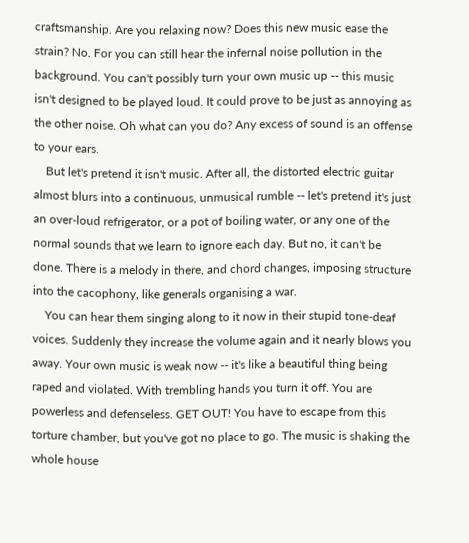craftsmanship. Are you relaxing now? Does this new music ease the strain? No. For you can still hear the infernal noise pollution in the background. You can't possibly turn your own music up -- this music isn't designed to be played loud. It could prove to be just as annoying as the other noise. Oh what can you do? Any excess of sound is an offense to your ears.
    But let's pretend it isn't music. After all, the distorted electric guitar almost blurs into a continuous, unmusical rumble -- let's pretend it's just an over-loud refrigerator, or a pot of boiling water, or any one of the normal sounds that we learn to ignore each day. But no, it can't be done. There is a melody in there, and chord changes, imposing structure into the cacophony, like generals organising a war.
    You can hear them singing along to it now in their stupid tone-deaf voices. Suddenly they increase the volume again and it nearly blows you away. Your own music is weak now -- it's like a beautiful thing being raped and violated. With trembling hands you turn it off. You are powerless and defenseless. GET OUT! You have to escape from this torture chamber, but you've got no place to go. The music is shaking the whole house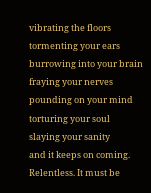vibrating the floors
tormenting your ears
burrowing into your brain
fraying your nerves
pounding on your mind
torturing your soul
slaying your sanity
and it keeps on coming. Relentless. It must be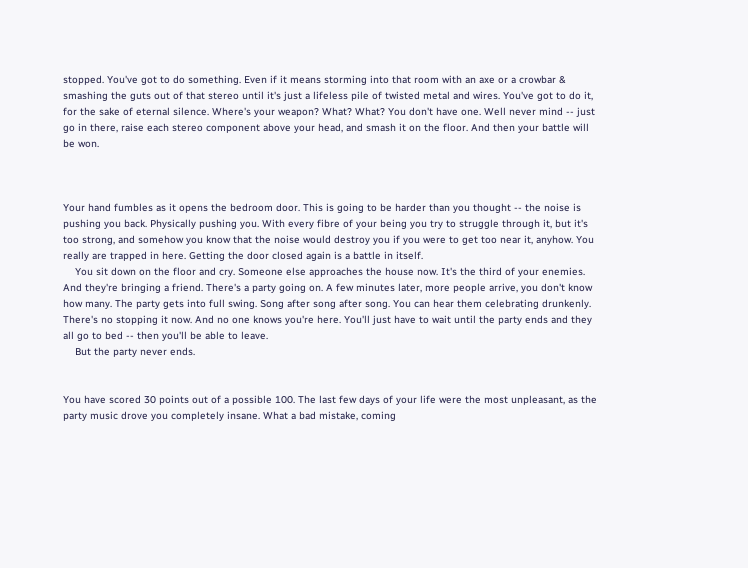stopped. You've got to do something. Even if it means storming into that room with an axe or a crowbar & smashing the guts out of that stereo until it's just a lifeless pile of twisted metal and wires. You've got to do it, for the sake of eternal silence. Where's your weapon? What? What? You don't have one. Well never mind -- just go in there, raise each stereo component above your head, and smash it on the floor. And then your battle will be won.



Your hand fumbles as it opens the bedroom door. This is going to be harder than you thought -- the noise is pushing you back. Physically pushing you. With every fibre of your being you try to struggle through it, but it's too strong, and somehow you know that the noise would destroy you if you were to get too near it, anyhow. You really are trapped in here. Getting the door closed again is a battle in itself.
    You sit down on the floor and cry. Someone else approaches the house now. It's the third of your enemies. And they're bringing a friend. There's a party going on. A few minutes later, more people arrive, you don't know how many. The party gets into full swing. Song after song after song. You can hear them celebrating drunkenly. There's no stopping it now. And no one knows you're here. You'll just have to wait until the party ends and they all go to bed -- then you'll be able to leave.
    But the party never ends.


You have scored 30 points out of a possible 100. The last few days of your life were the most unpleasant, as the party music drove you completely insane. What a bad mistake, coming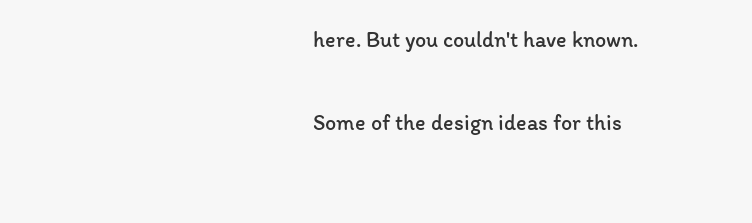here. But you couldn't have known.

Some of the design ideas for this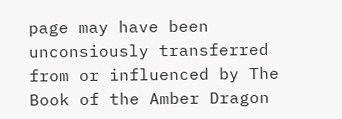page may have been unconsiously transferred from or influenced by The Book of the Amber Dragon